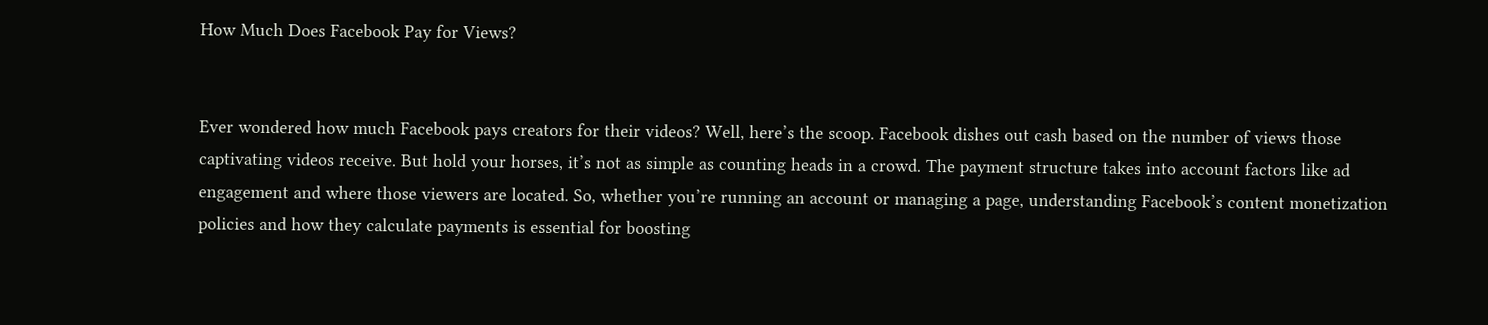How Much Does Facebook Pay for Views?


Ever wondered how much Facebook pays creators for their videos? Well, here’s the scoop. Facebook dishes out cash based on the number of views those captivating videos receive. But hold your horses, it’s not as simple as counting heads in a crowd. The payment structure takes into account factors like ad engagement and where those viewers are located. So, whether you’re running an account or managing a page, understanding Facebook’s content monetization policies and how they calculate payments is essential for boosting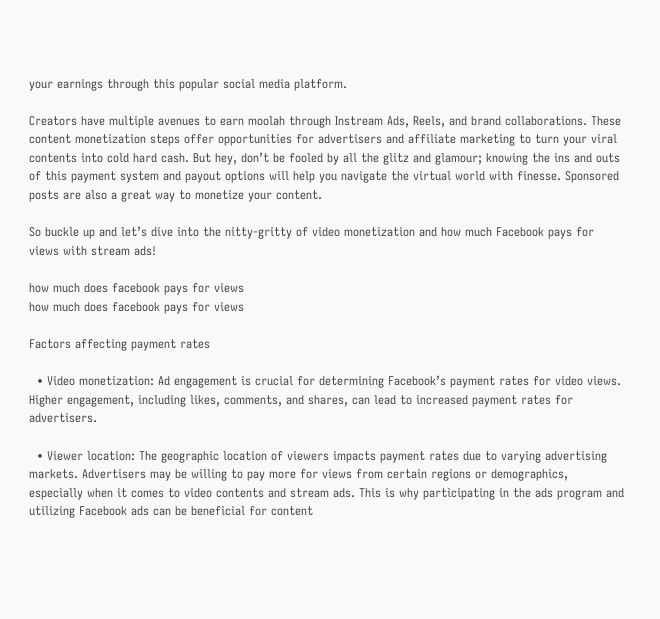your earnings through this popular social media platform.

Creators have multiple avenues to earn moolah through Instream Ads, Reels, and brand collaborations. These content monetization steps offer opportunities for advertisers and affiliate marketing to turn your viral contents into cold hard cash. But hey, don’t be fooled by all the glitz and glamour; knowing the ins and outs of this payment system and payout options will help you navigate the virtual world with finesse. Sponsored posts are also a great way to monetize your content.

So buckle up and let’s dive into the nitty-gritty of video monetization and how much Facebook pays for views with stream ads!

how much does facebook pays for views
how much does facebook pays for views

Factors affecting payment rates

  • Video monetization: Ad engagement is crucial for determining Facebook’s payment rates for video views. Higher engagement, including likes, comments, and shares, can lead to increased payment rates for advertisers.

  • Viewer location: The geographic location of viewers impacts payment rates due to varying advertising markets. Advertisers may be willing to pay more for views from certain regions or demographics, especially when it comes to video contents and stream ads. This is why participating in the ads program and utilizing Facebook ads can be beneficial for content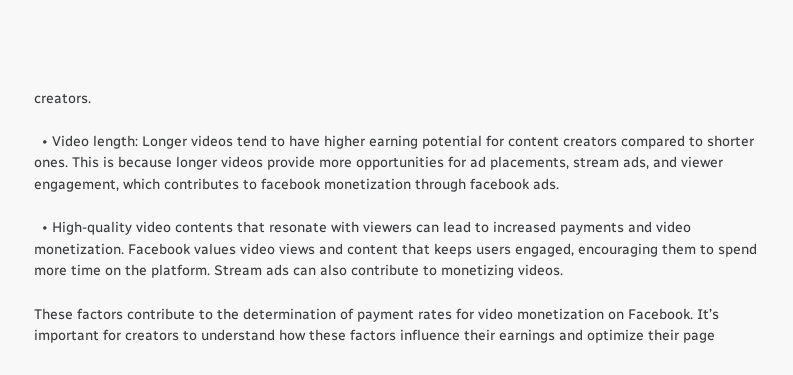creators.

  • Video length: Longer videos tend to have higher earning potential for content creators compared to shorter ones. This is because longer videos provide more opportunities for ad placements, stream ads, and viewer engagement, which contributes to facebook monetization through facebook ads.

  • High-quality video contents that resonate with viewers can lead to increased payments and video monetization. Facebook values video views and content that keeps users engaged, encouraging them to spend more time on the platform. Stream ads can also contribute to monetizing videos.

These factors contribute to the determination of payment rates for video monetization on Facebook. It’s important for creators to understand how these factors influence their earnings and optimize their page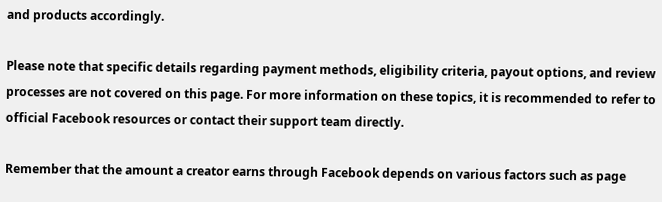and products accordingly.

Please note that specific details regarding payment methods, eligibility criteria, payout options, and review processes are not covered on this page. For more information on these topics, it is recommended to refer to official Facebook resources or contact their support team directly.

Remember that the amount a creator earns through Facebook depends on various factors such as page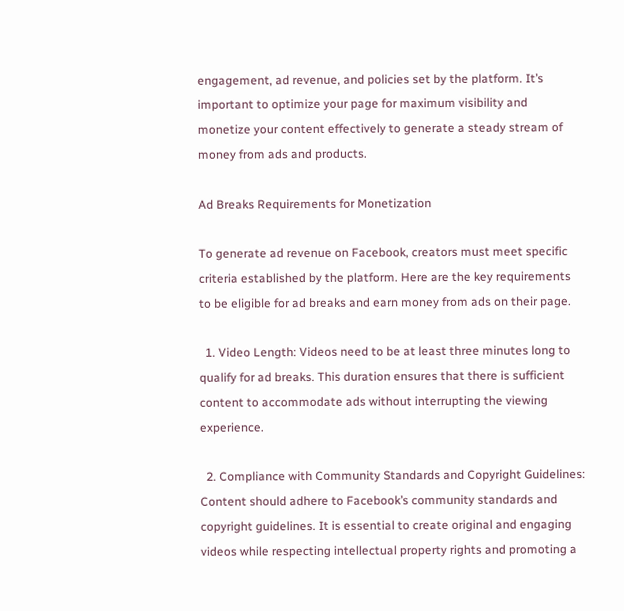engagement, ad revenue, and policies set by the platform. It’s important to optimize your page for maximum visibility and monetize your content effectively to generate a steady stream of money from ads and products.

Ad Breaks Requirements for Monetization

To generate ad revenue on Facebook, creators must meet specific criteria established by the platform. Here are the key requirements to be eligible for ad breaks and earn money from ads on their page.

  1. Video Length: Videos need to be at least three minutes long to qualify for ad breaks. This duration ensures that there is sufficient content to accommodate ads without interrupting the viewing experience.

  2. Compliance with Community Standards and Copyright Guidelines: Content should adhere to Facebook’s community standards and copyright guidelines. It is essential to create original and engaging videos while respecting intellectual property rights and promoting a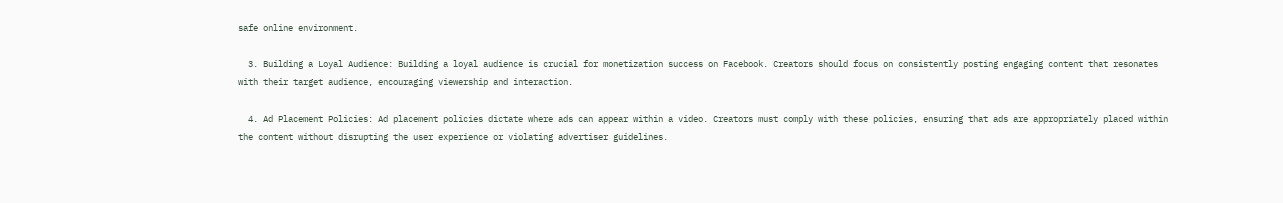safe online environment.

  3. Building a Loyal Audience: Building a loyal audience is crucial for monetization success on Facebook. Creators should focus on consistently posting engaging content that resonates with their target audience, encouraging viewership and interaction.

  4. Ad Placement Policies: Ad placement policies dictate where ads can appear within a video. Creators must comply with these policies, ensuring that ads are appropriately placed within the content without disrupting the user experience or violating advertiser guidelines.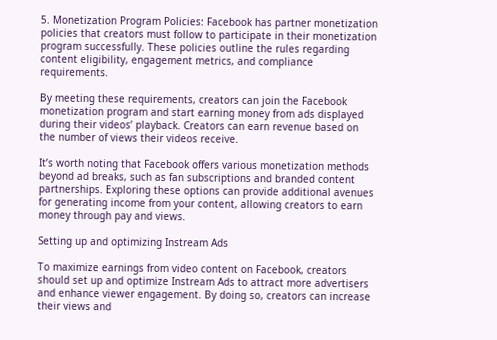5. Monetization Program Policies: Facebook has partner monetization policies that creators must follow to participate in their monetization program successfully. These policies outline the rules regarding content eligibility, engagement metrics, and compliance requirements.

By meeting these requirements, creators can join the Facebook monetization program and start earning money from ads displayed during their videos’ playback. Creators can earn revenue based on the number of views their videos receive.

It’s worth noting that Facebook offers various monetization methods beyond ad breaks, such as fan subscriptions and branded content partnerships. Exploring these options can provide additional avenues for generating income from your content, allowing creators to earn money through pay and views.

Setting up and optimizing Instream Ads

To maximize earnings from video content on Facebook, creators should set up and optimize Instream Ads to attract more advertisers and enhance viewer engagement. By doing so, creators can increase their views and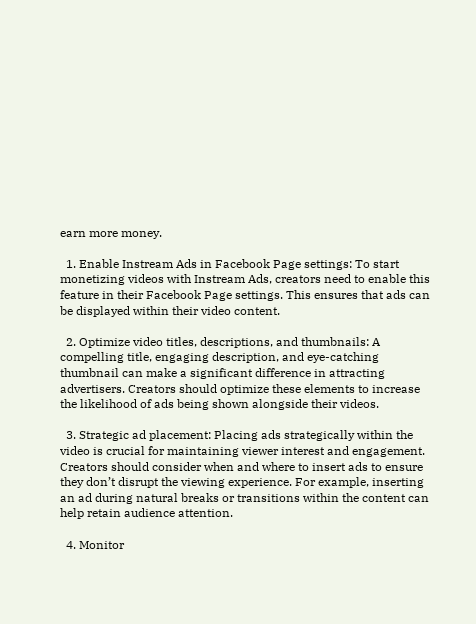earn more money.

  1. Enable Instream Ads in Facebook Page settings: To start monetizing videos with Instream Ads, creators need to enable this feature in their Facebook Page settings. This ensures that ads can be displayed within their video content.

  2. Optimize video titles, descriptions, and thumbnails: A compelling title, engaging description, and eye-catching thumbnail can make a significant difference in attracting advertisers. Creators should optimize these elements to increase the likelihood of ads being shown alongside their videos.

  3. Strategic ad placement: Placing ads strategically within the video is crucial for maintaining viewer interest and engagement. Creators should consider when and where to insert ads to ensure they don’t disrupt the viewing experience. For example, inserting an ad during natural breaks or transitions within the content can help retain audience attention.

  4. Monitor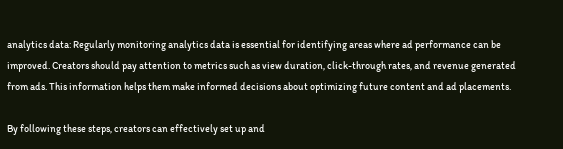analytics data: Regularly monitoring analytics data is essential for identifying areas where ad performance can be improved. Creators should pay attention to metrics such as view duration, click-through rates, and revenue generated from ads. This information helps them make informed decisions about optimizing future content and ad placements.

By following these steps, creators can effectively set up and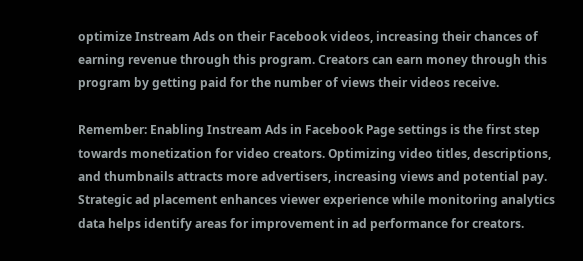optimize Instream Ads on their Facebook videos, increasing their chances of earning revenue through this program. Creators can earn money through this program by getting paid for the number of views their videos receive.

Remember: Enabling Instream Ads in Facebook Page settings is the first step towards monetization for video creators. Optimizing video titles, descriptions, and thumbnails attracts more advertisers, increasing views and potential pay. Strategic ad placement enhances viewer experience while monitoring analytics data helps identify areas for improvement in ad performance for creators.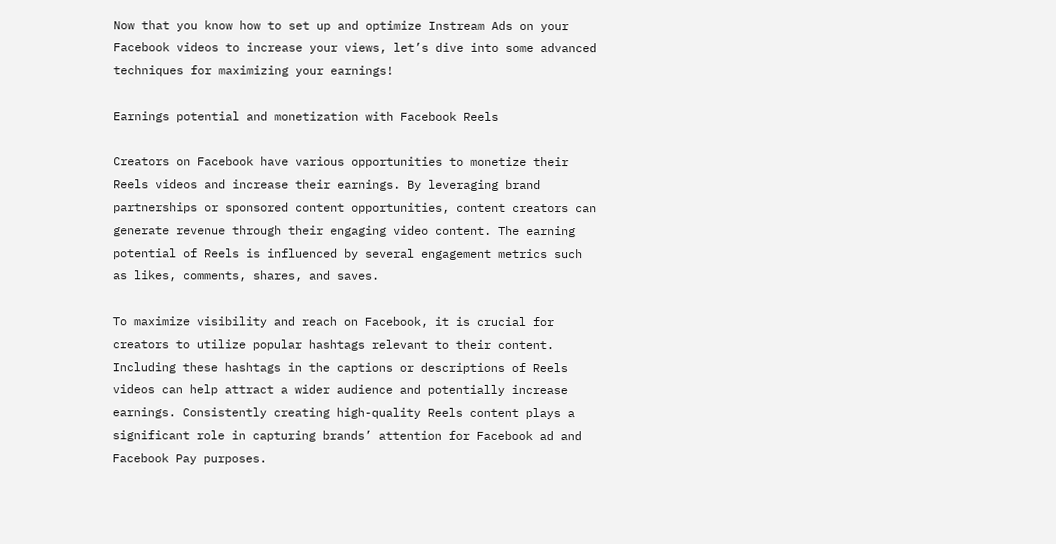Now that you know how to set up and optimize Instream Ads on your Facebook videos to increase your views, let’s dive into some advanced techniques for maximizing your earnings!

Earnings potential and monetization with Facebook Reels

Creators on Facebook have various opportunities to monetize their Reels videos and increase their earnings. By leveraging brand partnerships or sponsored content opportunities, content creators can generate revenue through their engaging video content. The earning potential of Reels is influenced by several engagement metrics such as likes, comments, shares, and saves.

To maximize visibility and reach on Facebook, it is crucial for creators to utilize popular hashtags relevant to their content. Including these hashtags in the captions or descriptions of Reels videos can help attract a wider audience and potentially increase earnings. Consistently creating high-quality Reels content plays a significant role in capturing brands’ attention for Facebook ad and Facebook Pay purposes.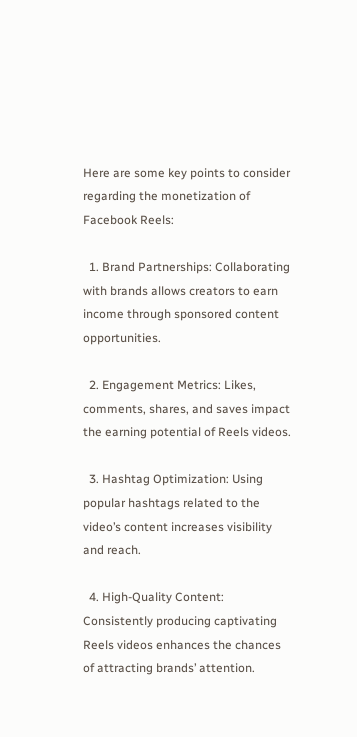Here are some key points to consider regarding the monetization of Facebook Reels:

  1. Brand Partnerships: Collaborating with brands allows creators to earn income through sponsored content opportunities.

  2. Engagement Metrics: Likes, comments, shares, and saves impact the earning potential of Reels videos.

  3. Hashtag Optimization: Using popular hashtags related to the video’s content increases visibility and reach.

  4. High-Quality Content: Consistently producing captivating Reels videos enhances the chances of attracting brands’ attention.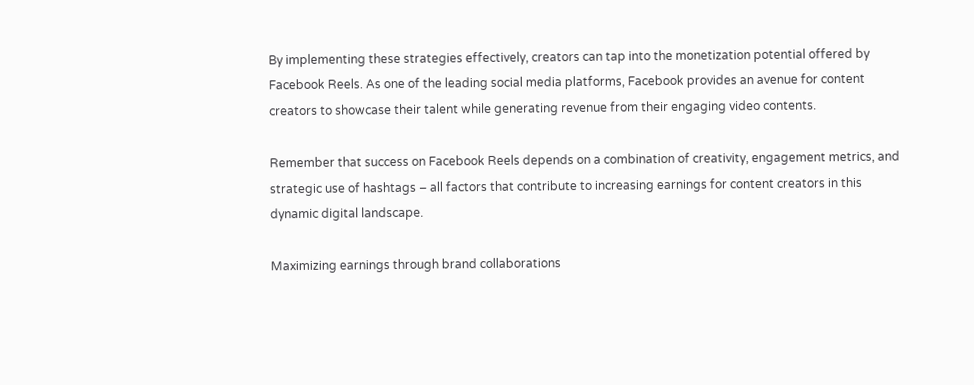By implementing these strategies effectively, creators can tap into the monetization potential offered by Facebook Reels. As one of the leading social media platforms, Facebook provides an avenue for content creators to showcase their talent while generating revenue from their engaging video contents.

Remember that success on Facebook Reels depends on a combination of creativity, engagement metrics, and strategic use of hashtags – all factors that contribute to increasing earnings for content creators in this dynamic digital landscape.

Maximizing earnings through brand collaborations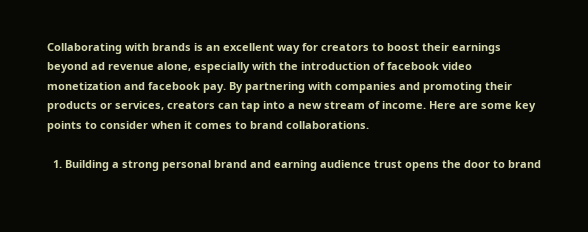Collaborating with brands is an excellent way for creators to boost their earnings beyond ad revenue alone, especially with the introduction of facebook video monetization and facebook pay. By partnering with companies and promoting their products or services, creators can tap into a new stream of income. Here are some key points to consider when it comes to brand collaborations.

  1. Building a strong personal brand and earning audience trust opens the door to brand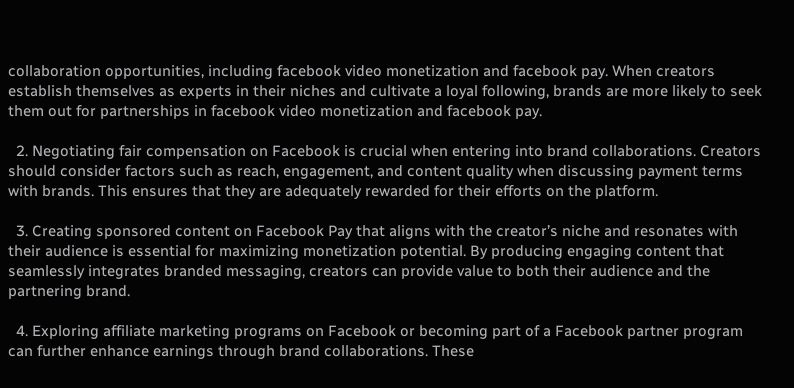collaboration opportunities, including facebook video monetization and facebook pay. When creators establish themselves as experts in their niches and cultivate a loyal following, brands are more likely to seek them out for partnerships in facebook video monetization and facebook pay.

  2. Negotiating fair compensation on Facebook is crucial when entering into brand collaborations. Creators should consider factors such as reach, engagement, and content quality when discussing payment terms with brands. This ensures that they are adequately rewarded for their efforts on the platform.

  3. Creating sponsored content on Facebook Pay that aligns with the creator’s niche and resonates with their audience is essential for maximizing monetization potential. By producing engaging content that seamlessly integrates branded messaging, creators can provide value to both their audience and the partnering brand.

  4. Exploring affiliate marketing programs on Facebook or becoming part of a Facebook partner program can further enhance earnings through brand collaborations. These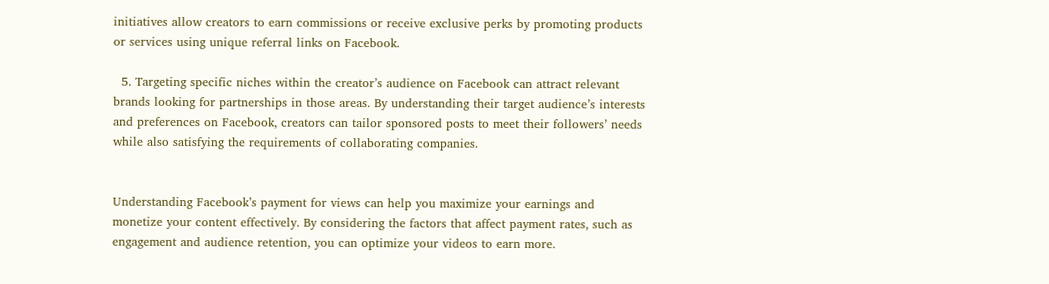initiatives allow creators to earn commissions or receive exclusive perks by promoting products or services using unique referral links on Facebook.

  5. Targeting specific niches within the creator’s audience on Facebook can attract relevant brands looking for partnerships in those areas. By understanding their target audience’s interests and preferences on Facebook, creators can tailor sponsored posts to meet their followers’ needs while also satisfying the requirements of collaborating companies.


Understanding Facebook’s payment for views can help you maximize your earnings and monetize your content effectively. By considering the factors that affect payment rates, such as engagement and audience retention, you can optimize your videos to earn more.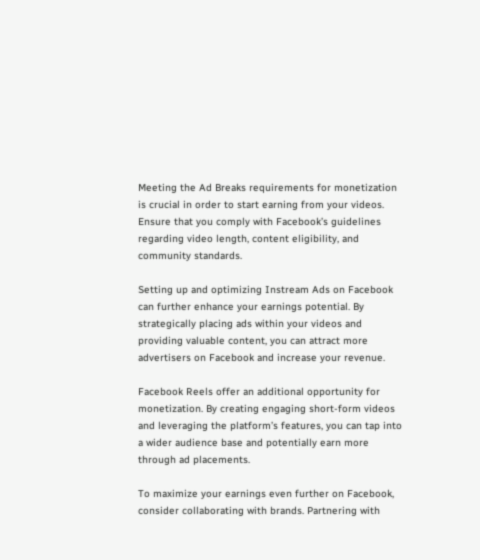Meeting the Ad Breaks requirements for monetization is crucial in order to start earning from your videos. Ensure that you comply with Facebook’s guidelines regarding video length, content eligibility, and community standards.

Setting up and optimizing Instream Ads on Facebook can further enhance your earnings potential. By strategically placing ads within your videos and providing valuable content, you can attract more advertisers on Facebook and increase your revenue.

Facebook Reels offer an additional opportunity for monetization. By creating engaging short-form videos and leveraging the platform’s features, you can tap into a wider audience base and potentially earn more through ad placements.

To maximize your earnings even further on Facebook, consider collaborating with brands. Partnering with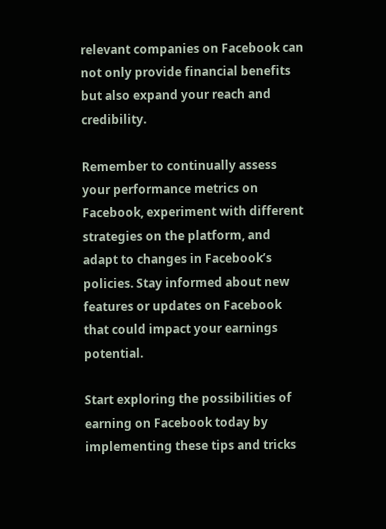relevant companies on Facebook can not only provide financial benefits but also expand your reach and credibility.

Remember to continually assess your performance metrics on Facebook, experiment with different strategies on the platform, and adapt to changes in Facebook’s policies. Stay informed about new features or updates on Facebook that could impact your earnings potential.

Start exploring the possibilities of earning on Facebook today by implementing these tips and tricks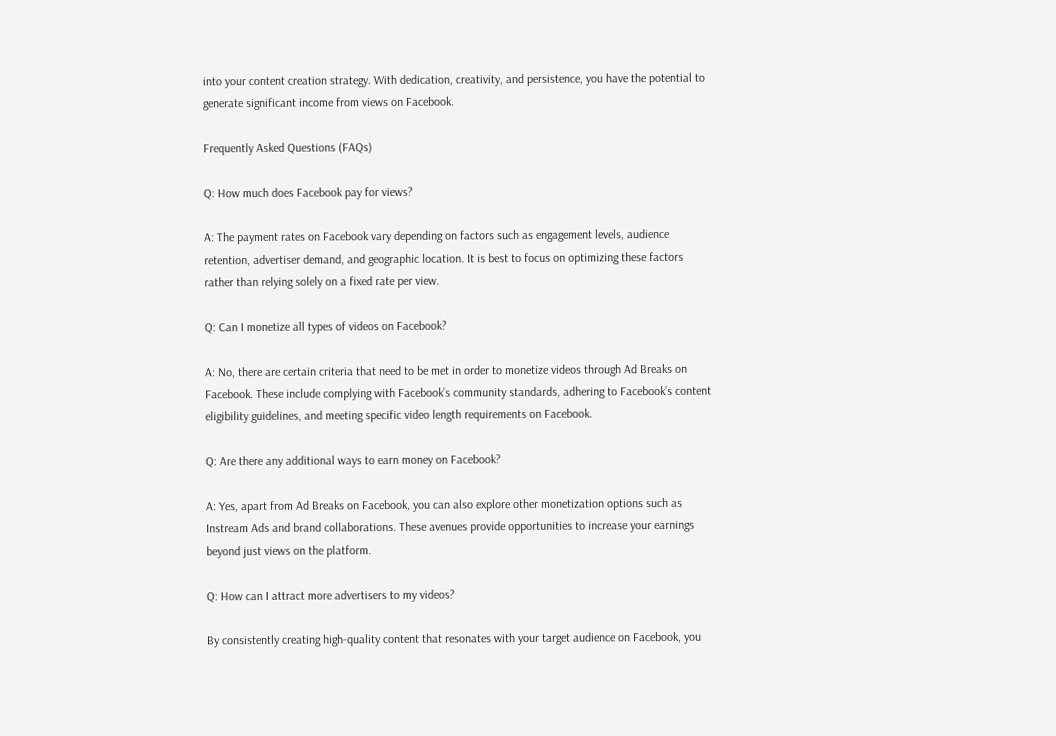into your content creation strategy. With dedication, creativity, and persistence, you have the potential to generate significant income from views on Facebook.

Frequently Asked Questions (FAQs)

Q: How much does Facebook pay for views?

A: The payment rates on Facebook vary depending on factors such as engagement levels, audience retention, advertiser demand, and geographic location. It is best to focus on optimizing these factors rather than relying solely on a fixed rate per view.

Q: Can I monetize all types of videos on Facebook?

A: No, there are certain criteria that need to be met in order to monetize videos through Ad Breaks on Facebook. These include complying with Facebook’s community standards, adhering to Facebook’s content eligibility guidelines, and meeting specific video length requirements on Facebook.

Q: Are there any additional ways to earn money on Facebook?

A: Yes, apart from Ad Breaks on Facebook, you can also explore other monetization options such as Instream Ads and brand collaborations. These avenues provide opportunities to increase your earnings beyond just views on the platform.

Q: How can I attract more advertisers to my videos?

By consistently creating high-quality content that resonates with your target audience on Facebook, you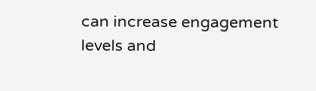can increase engagement levels and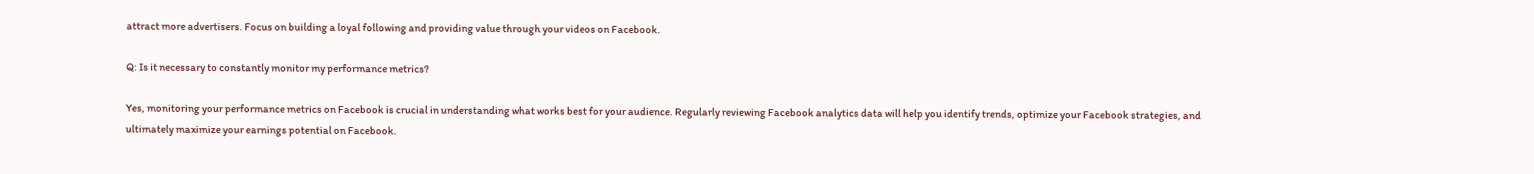attract more advertisers. Focus on building a loyal following and providing value through your videos on Facebook.

Q: Is it necessary to constantly monitor my performance metrics?

Yes, monitoring your performance metrics on Facebook is crucial in understanding what works best for your audience. Regularly reviewing Facebook analytics data will help you identify trends, optimize your Facebook strategies, and ultimately maximize your earnings potential on Facebook.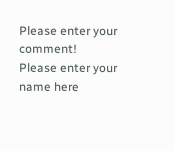Please enter your comment!
Please enter your name here